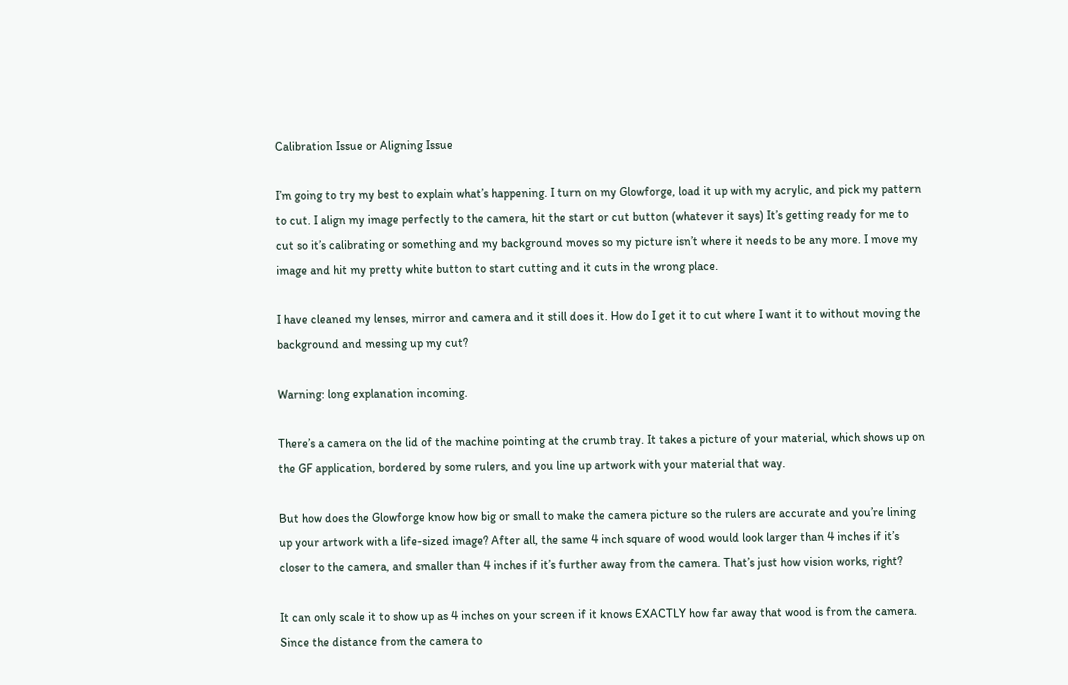Calibration Issue or Aligning Issue

I’m going to try my best to explain what’s happening. I turn on my Glowforge, load it up with my acrylic, and pick my pattern to cut. I align my image perfectly to the camera, hit the start or cut button (whatever it says) It’s getting ready for me to cut so it’s calibrating or something and my background moves so my picture isn’t where it needs to be any more. I move my image and hit my pretty white button to start cutting and it cuts in the wrong place.

I have cleaned my lenses, mirror and camera and it still does it. How do I get it to cut where I want it to without moving the background and messing up my cut?

Warning: long explanation incoming.

There’s a camera on the lid of the machine pointing at the crumb tray. It takes a picture of your material, which shows up on the GF application, bordered by some rulers, and you line up artwork with your material that way.

But how does the Glowforge know how big or small to make the camera picture so the rulers are accurate and you’re lining up your artwork with a life-sized image? After all, the same 4 inch square of wood would look larger than 4 inches if it’s closer to the camera, and smaller than 4 inches if it’s further away from the camera. That’s just how vision works, right?

It can only scale it to show up as 4 inches on your screen if it knows EXACTLY how far away that wood is from the camera. Since the distance from the camera to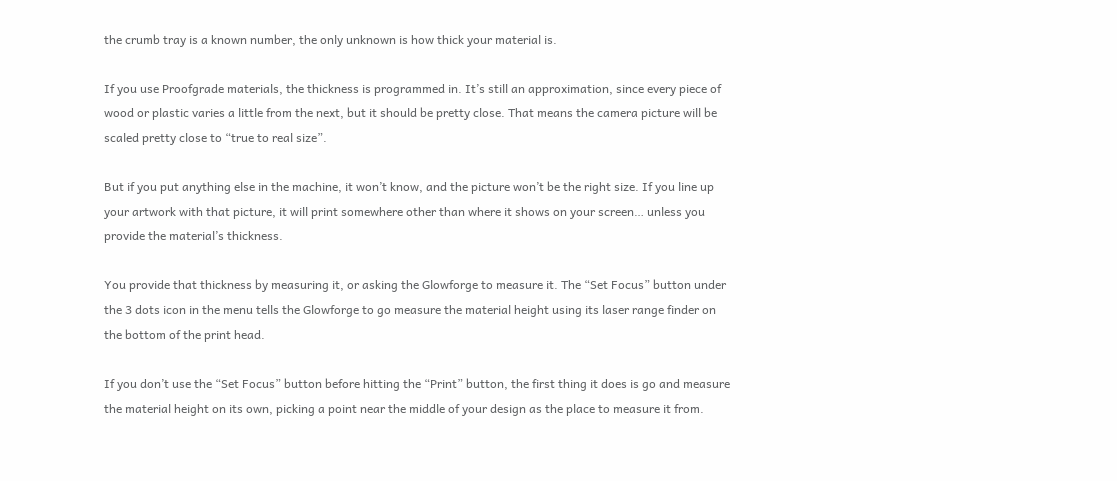the crumb tray is a known number, the only unknown is how thick your material is.

If you use Proofgrade materials, the thickness is programmed in. It’s still an approximation, since every piece of wood or plastic varies a little from the next, but it should be pretty close. That means the camera picture will be scaled pretty close to “true to real size”.

But if you put anything else in the machine, it won’t know, and the picture won’t be the right size. If you line up your artwork with that picture, it will print somewhere other than where it shows on your screen… unless you provide the material’s thickness.

You provide that thickness by measuring it, or asking the Glowforge to measure it. The “Set Focus” button under the 3 dots icon in the menu tells the Glowforge to go measure the material height using its laser range finder on the bottom of the print head.

If you don’t use the “Set Focus” button before hitting the “Print” button, the first thing it does is go and measure the material height on its own, picking a point near the middle of your design as the place to measure it from.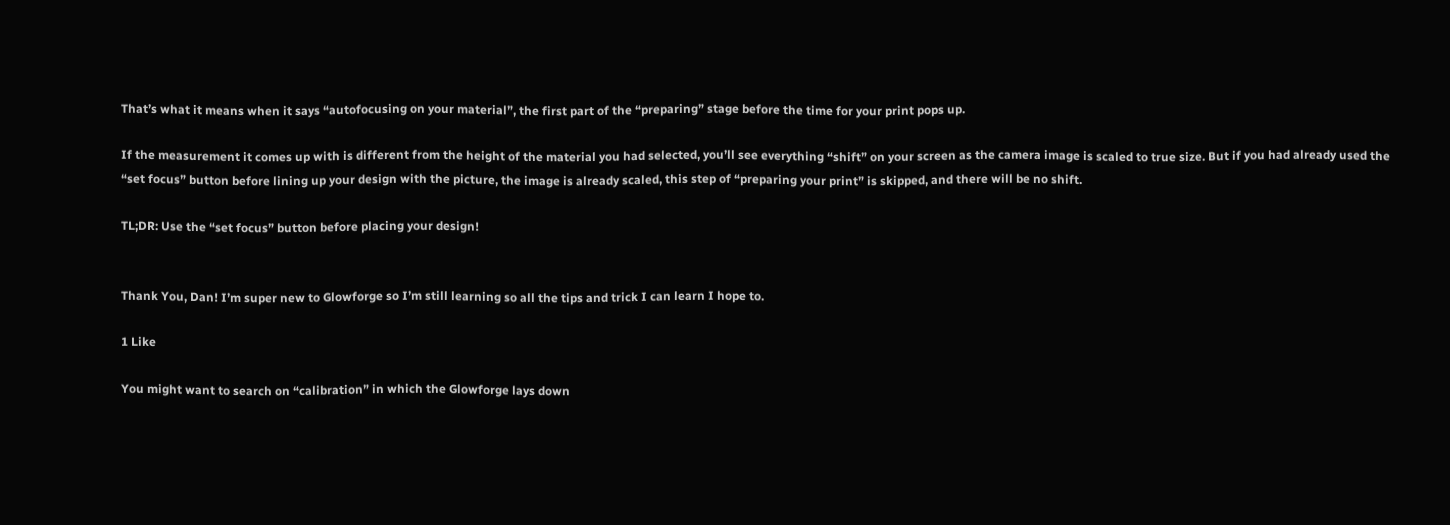That’s what it means when it says “autofocusing on your material”, the first part of the “preparing” stage before the time for your print pops up.

If the measurement it comes up with is different from the height of the material you had selected, you’ll see everything “shift” on your screen as the camera image is scaled to true size. But if you had already used the “set focus” button before lining up your design with the picture, the image is already scaled, this step of “preparing your print” is skipped, and there will be no shift.

TL;DR: Use the “set focus” button before placing your design!


Thank You, Dan! I’m super new to Glowforge so I’m still learning so all the tips and trick I can learn I hope to.

1 Like

You might want to search on “calibration” in which the Glowforge lays down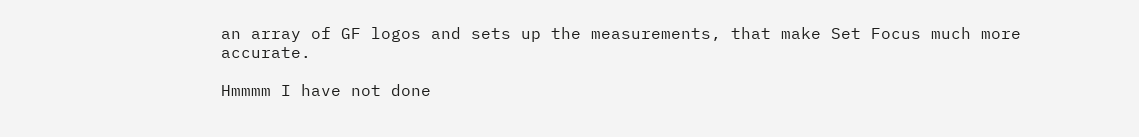an array of GF logos and sets up the measurements, that make Set Focus much more accurate.

Hmmmm I have not done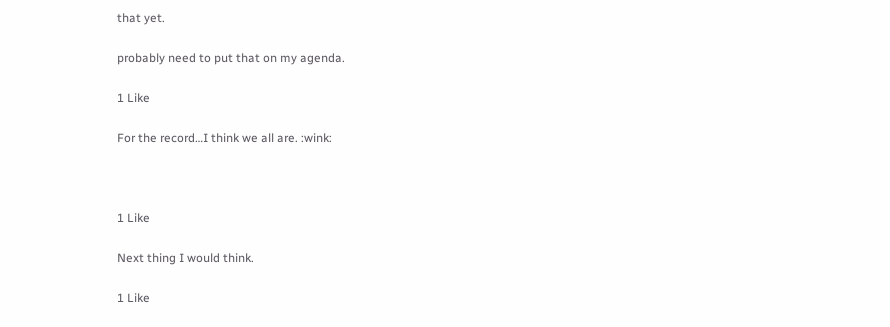that yet.

probably need to put that on my agenda.

1 Like

For the record…I think we all are. :wink:



1 Like

Next thing I would think.

1 Like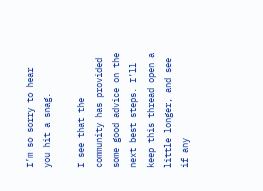I’m so sorry to hear you hit a snag.

I see that the community has provided some good advice on the next best steps. I’ll keep this thread open a little longer, and see if any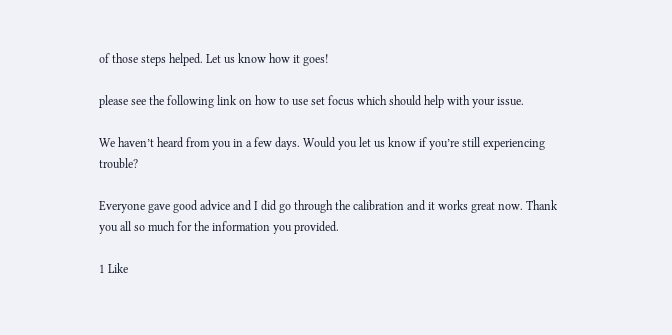of those steps helped. Let us know how it goes!

please see the following link on how to use set focus which should help with your issue.

We haven’t heard from you in a few days. Would you let us know if you’re still experiencing trouble?

Everyone gave good advice and I did go through the calibration and it works great now. Thank you all so much for the information you provided.

1 Like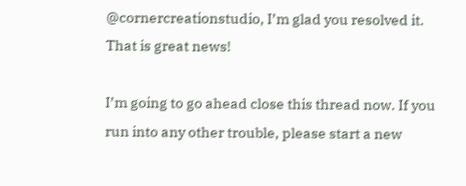@cornercreationstudio, I’m glad you resolved it. That is great news!

I’m going to go ahead close this thread now. If you run into any other trouble, please start a new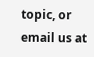topic, or email us at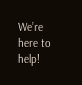We’re here to help!